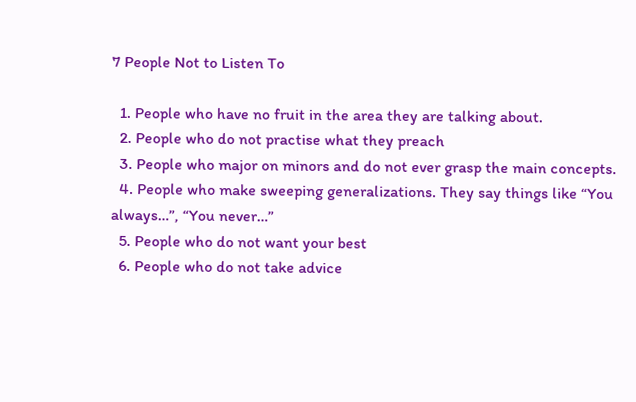7 People Not to Listen To

  1. People who have no fruit in the area they are talking about.
  2. People who do not practise what they preach
  3. People who major on minors and do not ever grasp the main concepts.
  4. People who make sweeping generalizations. They say things like “You always…”, “You never…”
  5. People who do not want your best
  6. People who do not take advice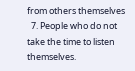from others themselves
  7. People who do not take the time to listen themselves.